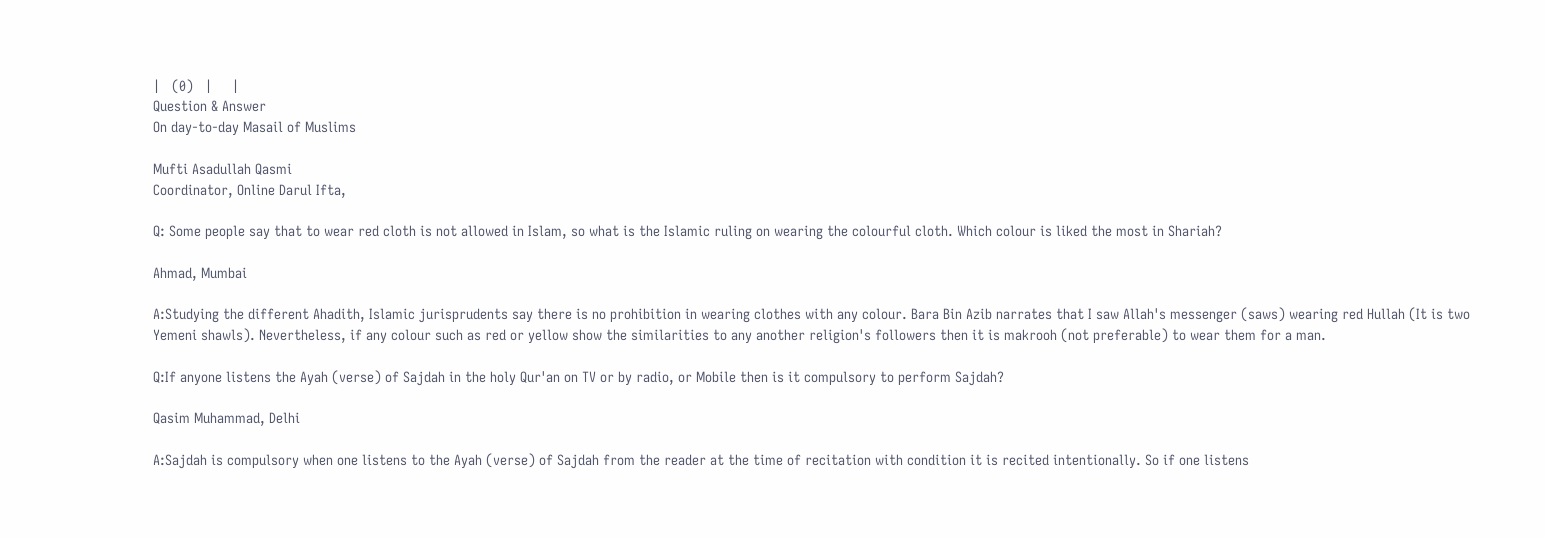|   (0)   |     |
Question & Answer
On day-to-day Masail of Muslims

Mufti Asadullah Qasmi
Coordinator, Online Darul Ifta,

Q: Some people say that to wear red cloth is not allowed in Islam, so what is the Islamic ruling on wearing the colourful cloth. Which colour is liked the most in Shariah?

Ahmad, Mumbai

A:Studying the different Ahadith, Islamic jurisprudents say there is no prohibition in wearing clothes with any colour. Bara Bin Azib narrates that I saw Allah's messenger (saws) wearing red Hullah (It is two Yemeni shawls). Nevertheless, if any colour such as red or yellow show the similarities to any another religion's followers then it is makrooh (not preferable) to wear them for a man.

Q:If anyone listens the Ayah (verse) of Sajdah in the holy Qur'an on TV or by radio, or Mobile then is it compulsory to perform Sajdah?

Qasim Muhammad, Delhi

A:Sajdah is compulsory when one listens to the Ayah (verse) of Sajdah from the reader at the time of recitation with condition it is recited intentionally. So if one listens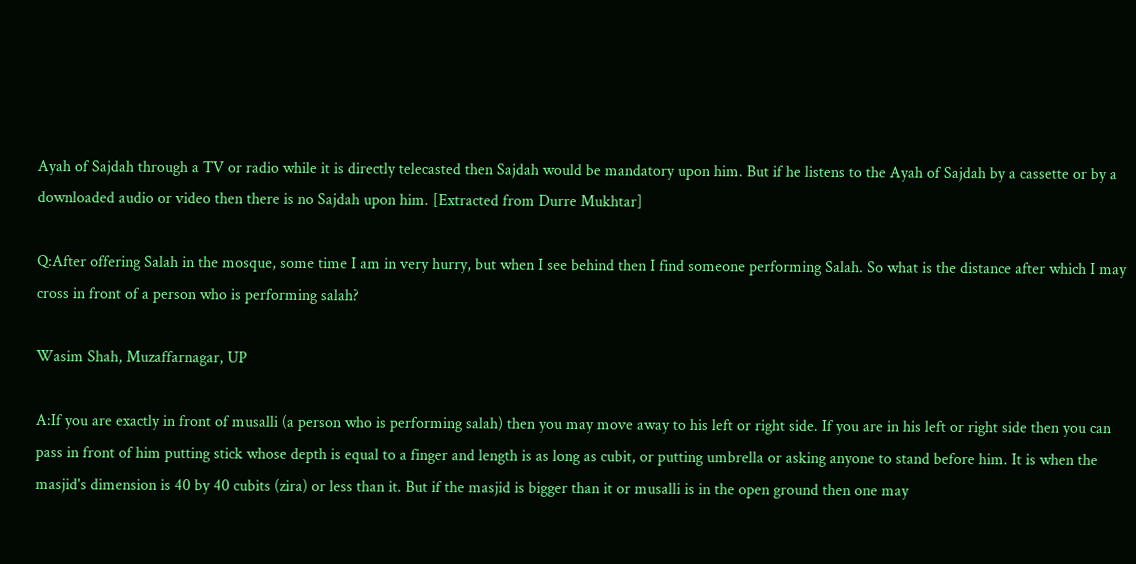Ayah of Sajdah through a TV or radio while it is directly telecasted then Sajdah would be mandatory upon him. But if he listens to the Ayah of Sajdah by a cassette or by a downloaded audio or video then there is no Sajdah upon him. [Extracted from Durre Mukhtar]

Q:After offering Salah in the mosque, some time I am in very hurry, but when I see behind then I find someone performing Salah. So what is the distance after which I may cross in front of a person who is performing salah?

Wasim Shah, Muzaffarnagar, UP

A:If you are exactly in front of musalli (a person who is performing salah) then you may move away to his left or right side. If you are in his left or right side then you can pass in front of him putting stick whose depth is equal to a finger and length is as long as cubit, or putting umbrella or asking anyone to stand before him. It is when the masjid's dimension is 40 by 40 cubits (zira) or less than it. But if the masjid is bigger than it or musalli is in the open ground then one may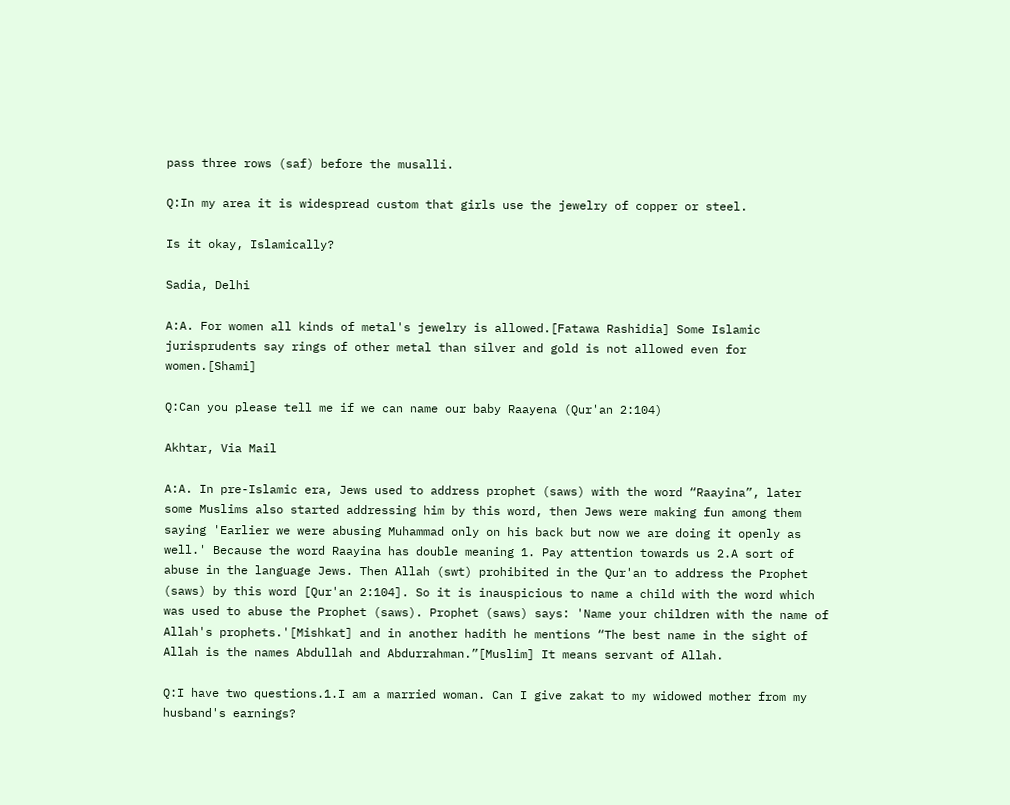pass three rows (saf) before the musalli.

Q:In my area it is widespread custom that girls use the jewelry of copper or steel.

Is it okay, Islamically?

Sadia, Delhi

A:A. For women all kinds of metal's jewelry is allowed.[Fatawa Rashidia] Some Islamic jurisprudents say rings of other metal than silver and gold is not allowed even for women.[Shami]

Q:Can you please tell me if we can name our baby Raayena (Qur'an 2:104)

Akhtar, Via Mail

A:A. In pre-Islamic era, Jews used to address prophet (saws) with the word “Raayina”, later some Muslims also started addressing him by this word, then Jews were making fun among them saying 'Earlier we were abusing Muhammad only on his back but now we are doing it openly as well.' Because the word Raayina has double meaning 1. Pay attention towards us 2.A sort of abuse in the language Jews. Then Allah (swt) prohibited in the Qur'an to address the Prophet (saws) by this word [Qur'an 2:104]. So it is inauspicious to name a child with the word which was used to abuse the Prophet (saws). Prophet (saws) says: 'Name your children with the name of Allah's prophets.'[Mishkat] and in another hadith he mentions “The best name in the sight of Allah is the names Abdullah and Abdurrahman.”[Muslim] It means servant of Allah.

Q:I have two questions.1.I am a married woman. Can I give zakat to my widowed mother from my husband's earnings?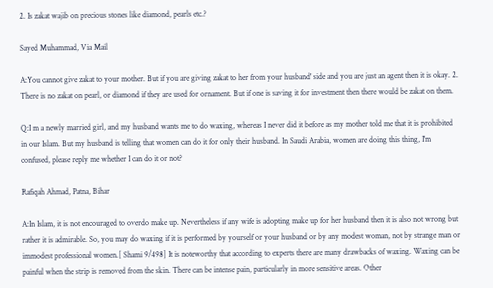2. Is zakat wajib on precious stones like diamond, pearls etc.?

Sayed Muhammad, Via Mail

A:You cannot give zakat to your mother. But if you are giving zakat to her from your husband' side and you are just an agent then it is okay. 2. There is no zakat on pearl, or diamond if they are used for ornament. But if one is saving it for investment then there would be zakat on them.

Q:I m a newly married girl, and my husband wants me to do waxing, whereas I never did it before as my mother told me that it is prohibited in our Islam. But my husband is telling that women can do it for only their husband. In Saudi Arabia, women are doing this thing, I'm confused, please reply me whether I can do it or not?

Rafiqah Ahmad, Patna, Bihar

A:In Islam, it is not encouraged to overdo make up. Nevertheless if any wife is adopting make up for her husband then it is also not wrong but rather it is admirable. So, you may do waxing if it is performed by yourself or your husband or by any modest woman, not by strange man or immodest professional women.[ Shami 9/498] It is noteworthy that according to experts there are many drawbacks of waxing. Waxing can be painful when the strip is removed from the skin. There can be intense pain, particularly in more sensitive areas. Other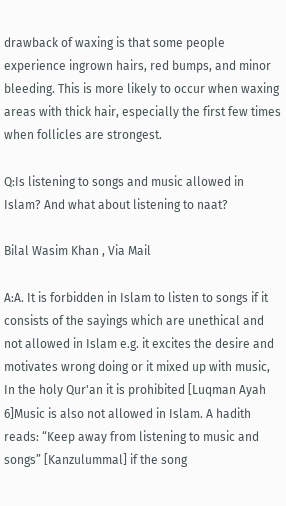drawback of waxing is that some people experience ingrown hairs, red bumps, and minor bleeding. This is more likely to occur when waxing areas with thick hair, especially the first few times when follicles are strongest.

Q:Is listening to songs and music allowed in Islam? And what about listening to naat?

Bilal Wasim Khan , Via Mail

A:A. It is forbidden in Islam to listen to songs if it consists of the sayings which are unethical and not allowed in Islam e.g. it excites the desire and motivates wrong doing or it mixed up with music, In the holy Qur'an it is prohibited [Luqman Ayah 6]Music is also not allowed in Islam. A hadith reads: “Keep away from listening to music and songs” [Kanzulummal] if the song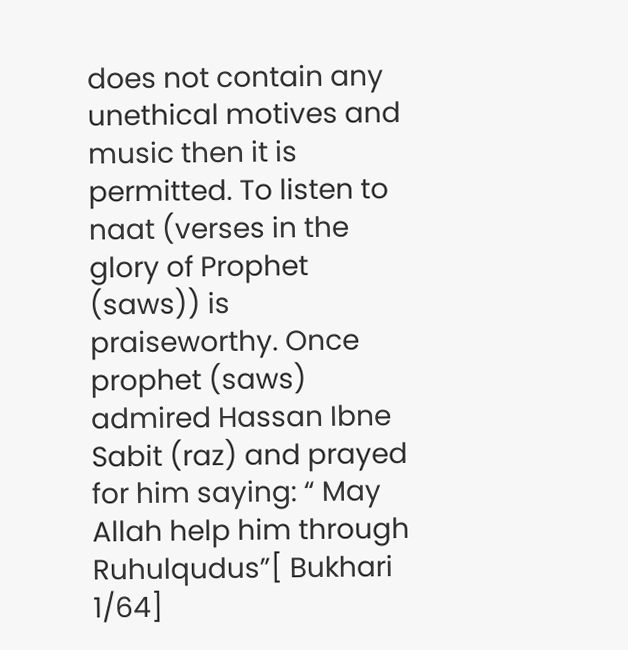does not contain any unethical motives and music then it is permitted. To listen to naat (verses in the glory of Prophet (saws)) is praiseworthy. Once prophet (saws) admired Hassan Ibne Sabit (raz) and prayed for him saying: “ May Allah help him through Ruhulqudus”[ Bukhari 1/64]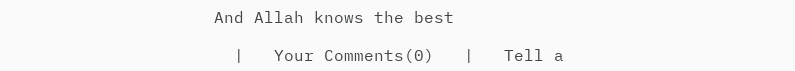And Allah knows the best

  |   Your Comments(0)   |   Tell a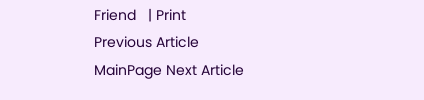Friend   | Print
Previous Article
MainPage Next Article